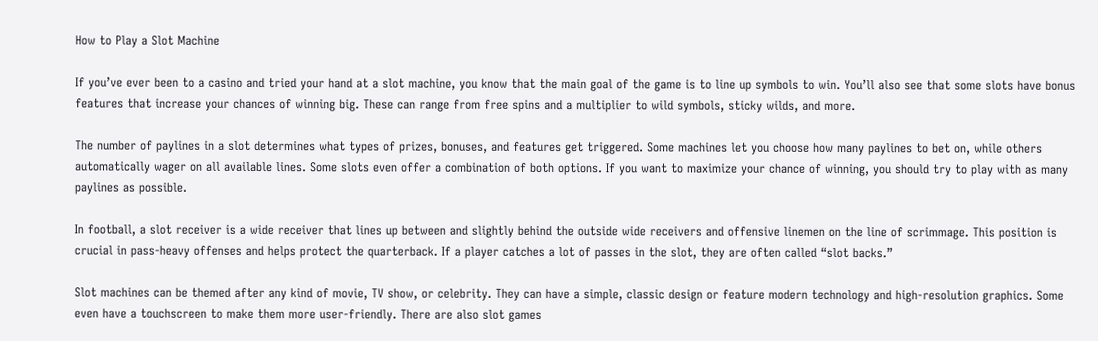How to Play a Slot Machine

If you’ve ever been to a casino and tried your hand at a slot machine, you know that the main goal of the game is to line up symbols to win. You’ll also see that some slots have bonus features that increase your chances of winning big. These can range from free spins and a multiplier to wild symbols, sticky wilds, and more.

The number of paylines in a slot determines what types of prizes, bonuses, and features get triggered. Some machines let you choose how many paylines to bet on, while others automatically wager on all available lines. Some slots even offer a combination of both options. If you want to maximize your chance of winning, you should try to play with as many paylines as possible.

In football, a slot receiver is a wide receiver that lines up between and slightly behind the outside wide receivers and offensive linemen on the line of scrimmage. This position is crucial in pass-heavy offenses and helps protect the quarterback. If a player catches a lot of passes in the slot, they are often called “slot backs.”

Slot machines can be themed after any kind of movie, TV show, or celebrity. They can have a simple, classic design or feature modern technology and high-resolution graphics. Some even have a touchscreen to make them more user-friendly. There are also slot games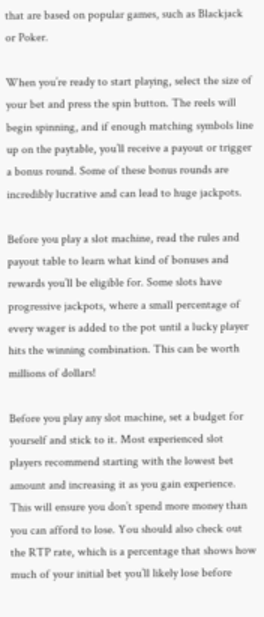that are based on popular games, such as Blackjack or Poker.

When you’re ready to start playing, select the size of your bet and press the spin button. The reels will begin spinning, and if enough matching symbols line up on the paytable, you’ll receive a payout or trigger a bonus round. Some of these bonus rounds are incredibly lucrative and can lead to huge jackpots.

Before you play a slot machine, read the rules and payout table to learn what kind of bonuses and rewards you’ll be eligible for. Some slots have progressive jackpots, where a small percentage of every wager is added to the pot until a lucky player hits the winning combination. This can be worth millions of dollars!

Before you play any slot machine, set a budget for yourself and stick to it. Most experienced slot players recommend starting with the lowest bet amount and increasing it as you gain experience. This will ensure you don’t spend more money than you can afford to lose. You should also check out the RTP rate, which is a percentage that shows how much of your initial bet you’ll likely lose before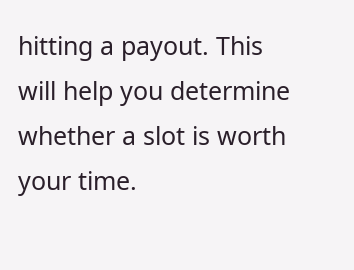hitting a payout. This will help you determine whether a slot is worth your time.